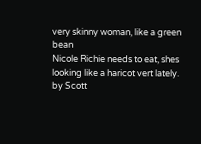very skinny woman, like a green bean
Nicole Richie needs to eat, shes looking like a haricot vert lately.
by Scott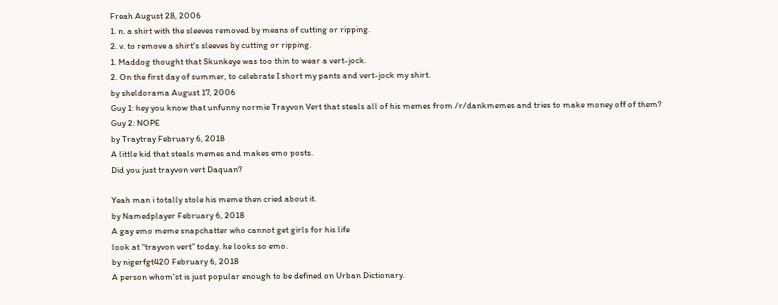Freah August 28, 2006
1. n. a shirt with the sleeves removed by means of cutting or ripping.
2. v. to remove a shirt's sleeves by cutting or ripping.
1. Maddog thought that Skunkeye was too thin to wear a vert-jock.
2. On the first day of summer, to celebrate I short my pants and vert-jock my shirt.
by sheldorama August 17, 2006
Guy 1: hey you know that unfunny normie Trayvon Vert that steals all of his memes from /r/dankmemes and tries to make money off of them?
Guy 2: NOPE
by Traytray February 6, 2018
A little kid that steals memes and makes emo posts.
Did you just trayvon vert Daquan?

Yeah man i totally stole his meme then cried about it.
by Namedplayer February 6, 2018
A gay emo meme snapchatter who cannot get girls for his life
look at “trayvon vert” today. he looks so emo.
by nigerfgt420 February 6, 2018
A person whom'st is just popular enough to be defined on Urban Dictionary.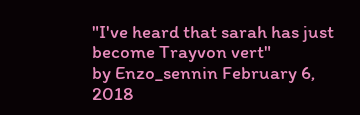"I've heard that sarah has just become Trayvon vert"
by Enzo_sennin February 6, 2018